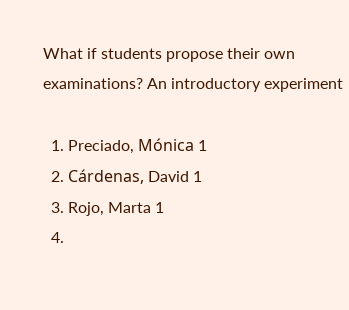What if students propose their own examinations? An introductory experiment

  1. Preciado, Mónica 1
  2. Cárdenas, David 1
  3. Rojo, Marta 1
  4.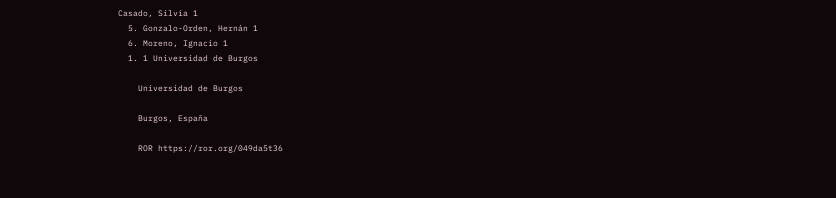Casado, Silvia 1
  5. Gonzalo-Orden, Hernán 1
  6. Moreno, Ignacio 1
  1. 1 Universidad de Burgos

    Universidad de Burgos

    Burgos, España

    ROR https://ror.org/049da5t36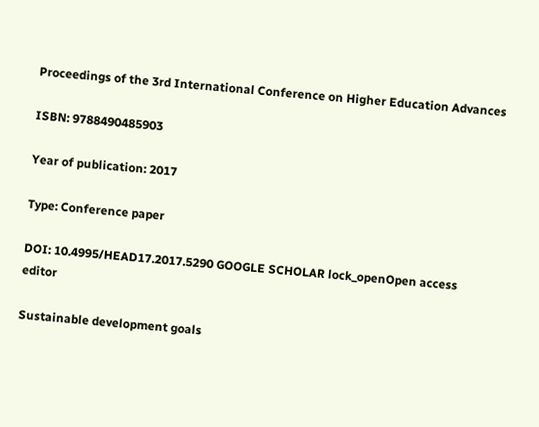Proceedings of the 3rd International Conference on Higher Education Advances

ISBN: 9788490485903

Year of publication: 2017

Type: Conference paper

DOI: 10.4995/HEAD17.2017.5290 GOOGLE SCHOLAR lock_openOpen access editor

Sustainable development goals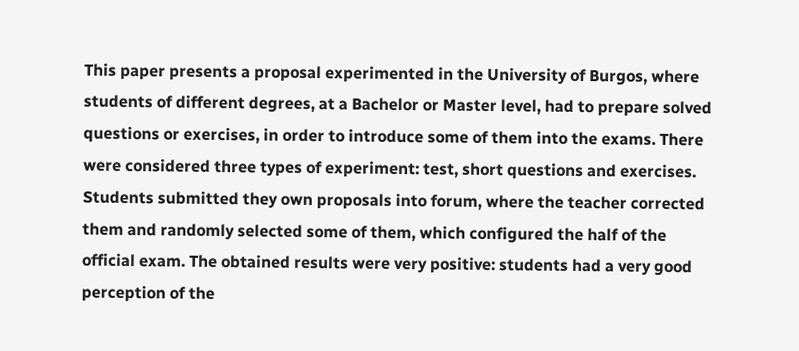This paper presents a proposal experimented in the University of Burgos, where students of different degrees, at a Bachelor or Master level, had to prepare solved questions or exercises, in order to introduce some of them into the exams. There were considered three types of experiment: test, short questions and exercises. Students submitted they own proposals into forum, where the teacher corrected them and randomly selected some of them, which configured the half of the official exam. The obtained results were very positive: students had a very good perception of the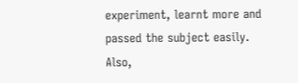experiment, learnt more and passed the subject easily. Also,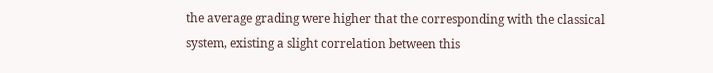the average grading were higher that the corresponding with the classical system, existing a slight correlation between this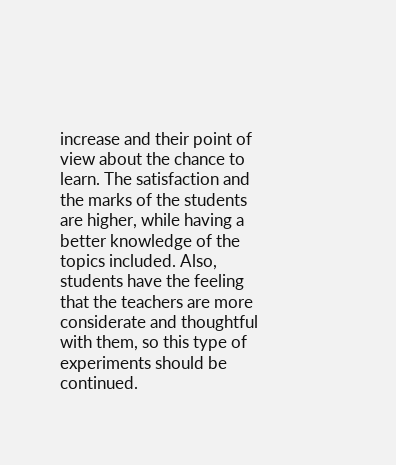increase and their point of view about the chance to learn. The satisfaction and the marks of the students are higher, while having a better knowledge of the topics included. Also, students have the feeling that the teachers are more considerate and thoughtful with them, so this type of experiments should be continued.